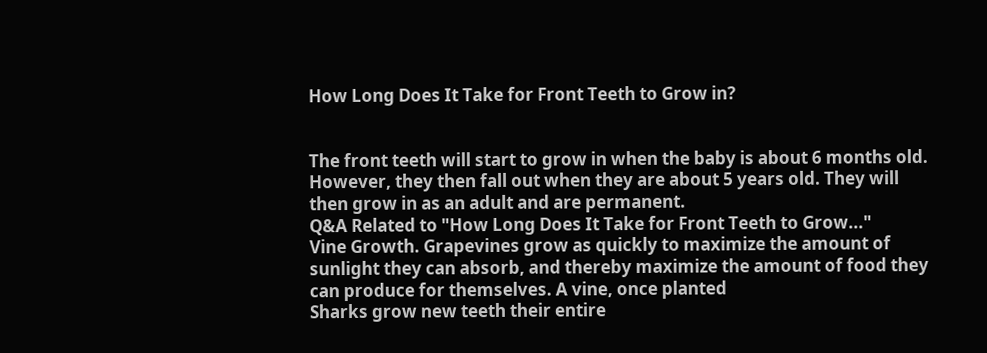How Long Does It Take for Front Teeth to Grow in?


The front teeth will start to grow in when the baby is about 6 months old. However, they then fall out when they are about 5 years old. They will then grow in as an adult and are permanent.
Q&A Related to "How Long Does It Take for Front Teeth to Grow..."
Vine Growth. Grapevines grow as quickly to maximize the amount of sunlight they can absorb, and thereby maximize the amount of food they can produce for themselves. A vine, once planted
Sharks grow new teeth their entire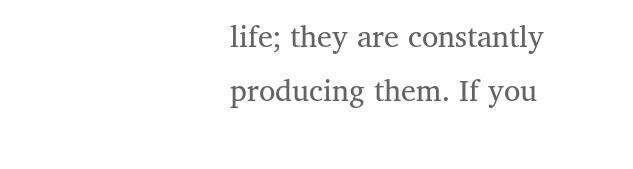life; they are constantly producing them. If you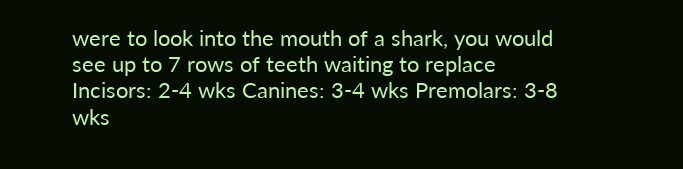were to look into the mouth of a shark, you would see up to 7 rows of teeth waiting to replace
Incisors: 2-4 wks Canines: 3-4 wks Premolars: 3-8 wks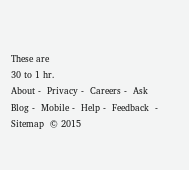These are
30 to 1 hr.
About -  Privacy -  Careers -  Ask Blog -  Mobile -  Help -  Feedback  -  Sitemap  © 2015